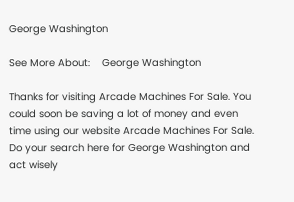George Washington

See More About:    George Washington

Thanks for visiting Arcade Machines For Sale. You could soon be saving a lot of money and even time using our website Arcade Machines For Sale. Do your search here for George Washington and act wisely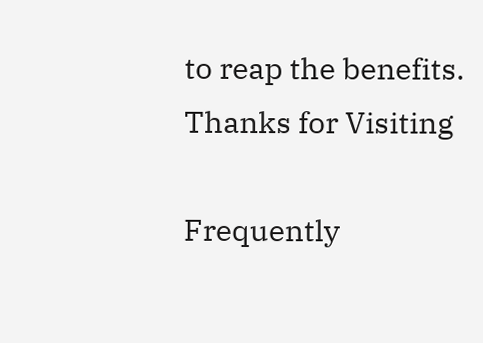to reap the benefits. Thanks for Visiting

Frequently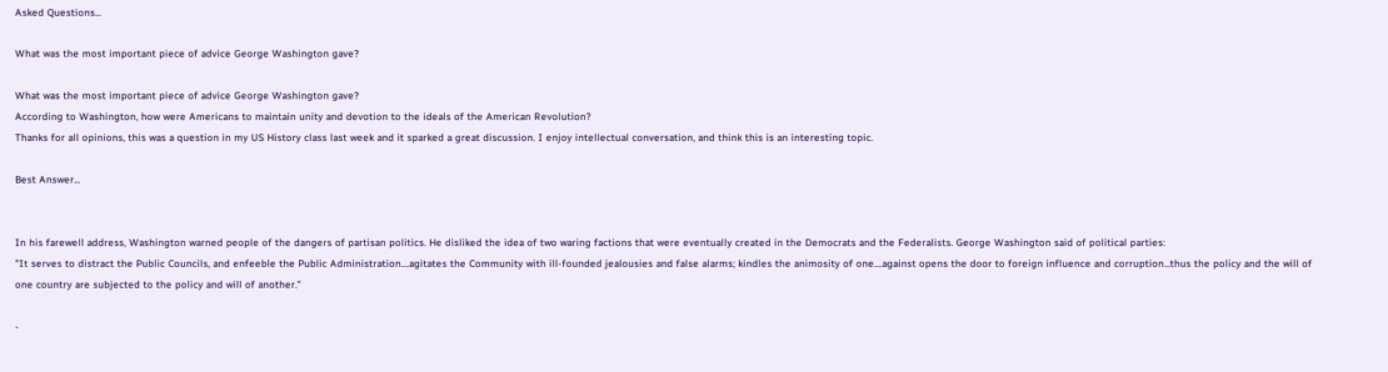Asked Questions...

What was the most important piece of advice George Washington gave?

What was the most important piece of advice George Washington gave?
According to Washington, how were Americans to maintain unity and devotion to the ideals of the American Revolution?
Thanks for all opinions, this was a question in my US History class last week and it sparked a great discussion. I enjoy intellectual conversation, and think this is an interesting topic.

Best Answer...


In his farewell address, Washington warned people of the dangers of partisan politics. He disliked the idea of two waring factions that were eventually created in the Democrats and the Federalists. George Washington said of political parties:
"It serves to distract the Public Councils, and enfeeble the Public Administration....agitates the Community with ill-founded jealousies and false alarms; kindles the animosity of one....against opens the door to foreign influence and corruption...thus the policy and the will of one country are subjected to the policy and will of another."

-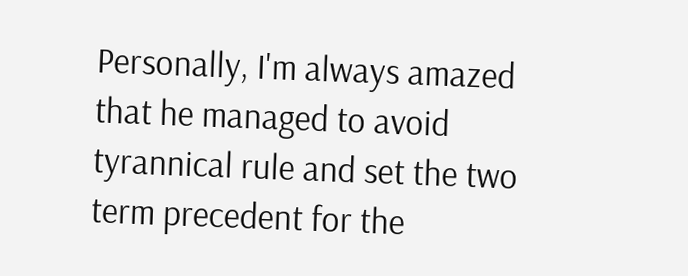Personally, I'm always amazed that he managed to avoid tyrannical rule and set the two term precedent for the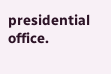presidential office.